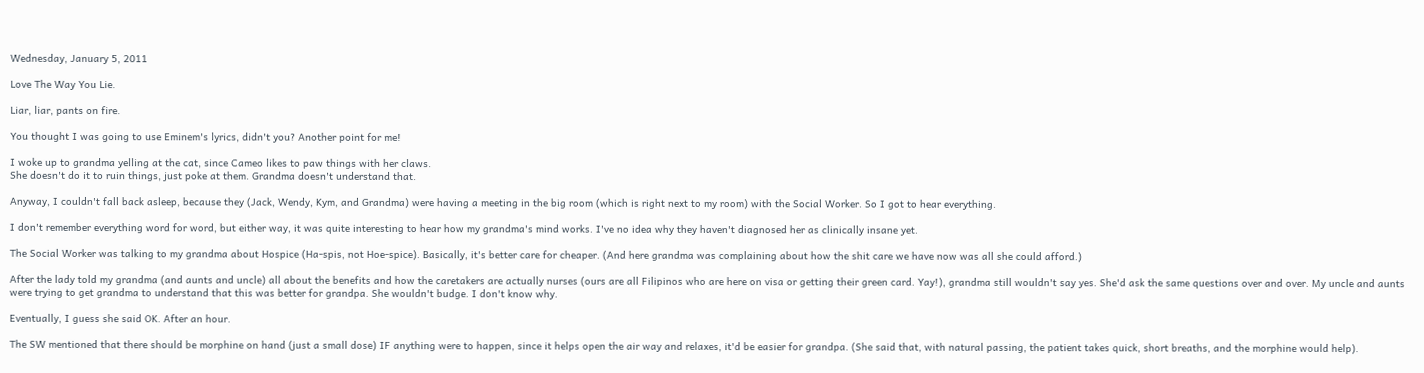Wednesday, January 5, 2011

Love The Way You Lie.

Liar, liar, pants on fire.

You thought I was going to use Eminem's lyrics, didn't you? Another point for me!

I woke up to grandma yelling at the cat, since Cameo likes to paw things with her claws.
She doesn't do it to ruin things, just poke at them. Grandma doesn't understand that.

Anyway, I couldn't fall back asleep, because they (Jack, Wendy, Kym, and Grandma) were having a meeting in the big room (which is right next to my room) with the Social Worker. So I got to hear everything.

I don't remember everything word for word, but either way, it was quite interesting to hear how my grandma's mind works. I've no idea why they haven't diagnosed her as clinically insane yet.

The Social Worker was talking to my grandma about Hospice (Ha-spis, not Hoe-spice). Basically, it's better care for cheaper. (And here grandma was complaining about how the shit care we have now was all she could afford.)

After the lady told my grandma (and aunts and uncle) all about the benefits and how the caretakers are actually nurses (ours are all Filipinos who are here on visa or getting their green card. Yay!), grandma still wouldn't say yes. She'd ask the same questions over and over. My uncle and aunts were trying to get grandma to understand that this was better for grandpa. She wouldn't budge. I don't know why.

Eventually, I guess she said OK. After an hour.

The SW mentioned that there should be morphine on hand (just a small dose) IF anything were to happen, since it helps open the air way and relaxes, it'd be easier for grandpa. (She said that, with natural passing, the patient takes quick, short breaths, and the morphine would help).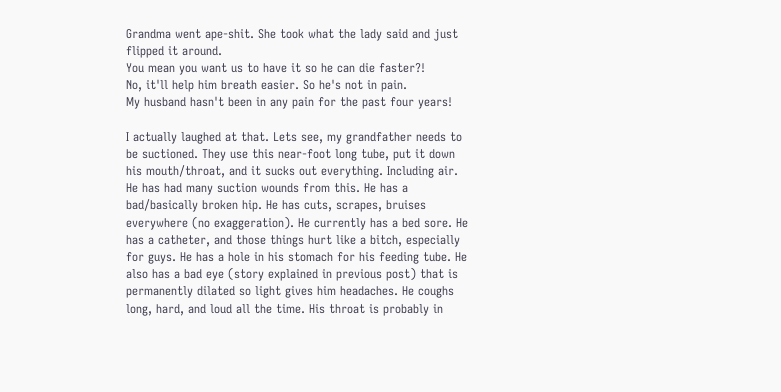Grandma went ape-shit. She took what the lady said and just flipped it around.
You mean you want us to have it so he can die faster?!
No, it'll help him breath easier. So he's not in pain.
My husband hasn't been in any pain for the past four years!

I actually laughed at that. Lets see, my grandfather needs to be suctioned. They use this near-foot long tube, put it down his mouth/throat, and it sucks out everything. Including air. He has had many suction wounds from this. He has a bad/basically broken hip. He has cuts, scrapes, bruises everywhere (no exaggeration). He currently has a bed sore. He has a catheter, and those things hurt like a bitch, especially for guys. He has a hole in his stomach for his feeding tube. He also has a bad eye (story explained in previous post) that is permanently dilated so light gives him headaches. He coughs long, hard, and loud all the time. His throat is probably in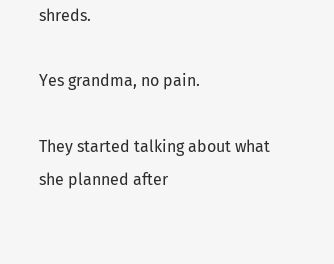shreds.

Yes grandma, no pain.

They started talking about what she planned after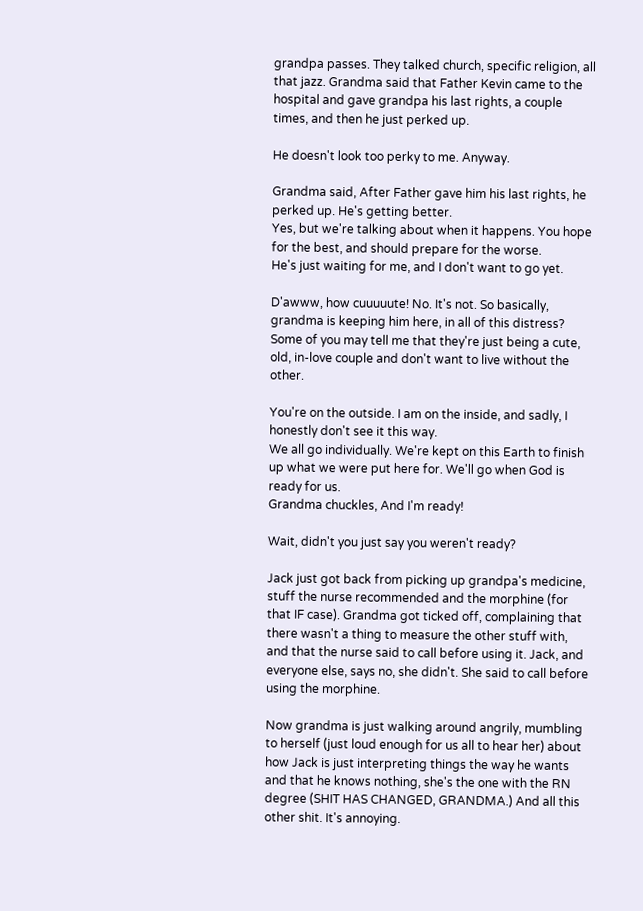grandpa passes. They talked church, specific religion, all that jazz. Grandma said that Father Kevin came to the hospital and gave grandpa his last rights, a couple times, and then he just perked up.

He doesn't look too perky to me. Anyway.

Grandma said, After Father gave him his last rights, he perked up. He's getting better.
Yes, but we're talking about when it happens. You hope for the best, and should prepare for the worse.
He's just waiting for me, and I don't want to go yet.

D'awww, how cuuuuute! No. It's not. So basically, grandma is keeping him here, in all of this distress? Some of you may tell me that they're just being a cute, old, in-love couple and don't want to live without the other.

You're on the outside. I am on the inside, and sadly, I honestly don't see it this way.
We all go individually. We're kept on this Earth to finish up what we were put here for. We'll go when God is ready for us.
Grandma chuckles, And I'm ready!

Wait, didn't you just say you weren't ready?

Jack just got back from picking up grandpa's medicine, stuff the nurse recommended and the morphine (for that IF case). Grandma got ticked off, complaining that there wasn't a thing to measure the other stuff with, and that the nurse said to call before using it. Jack, and everyone else, says no, she didn't. She said to call before using the morphine.

Now grandma is just walking around angrily, mumbling to herself (just loud enough for us all to hear her) about how Jack is just interpreting things the way he wants and that he knows nothing, she's the one with the RN degree (SHIT HAS CHANGED, GRANDMA.) And all this other shit. It's annoying.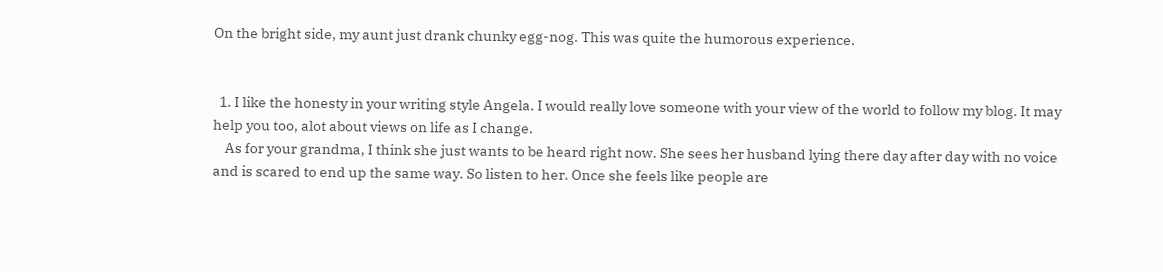On the bright side, my aunt just drank chunky egg-nog. This was quite the humorous experience.


  1. I like the honesty in your writing style Angela. I would really love someone with your view of the world to follow my blog. It may help you too, alot about views on life as I change.
    As for your grandma, I think she just wants to be heard right now. She sees her husband lying there day after day with no voice and is scared to end up the same way. So listen to her. Once she feels like people are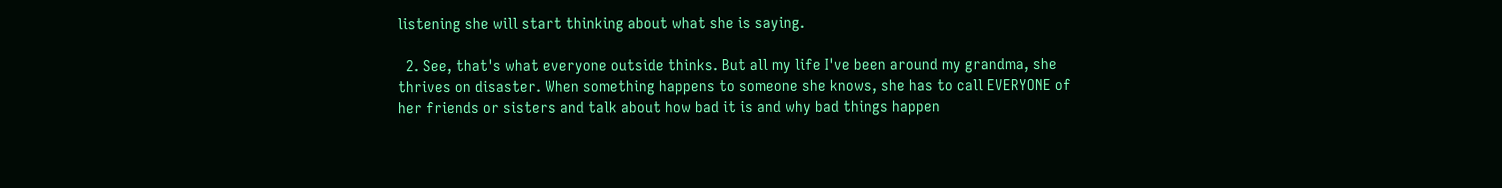listening she will start thinking about what she is saying.

  2. See, that's what everyone outside thinks. But all my life I've been around my grandma, she thrives on disaster. When something happens to someone she knows, she has to call EVERYONE of her friends or sisters and talk about how bad it is and why bad things happen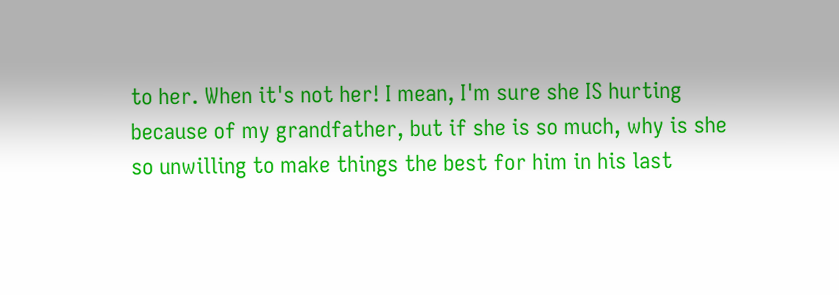to her. When it's not her! I mean, I'm sure she IS hurting because of my grandfather, but if she is so much, why is she so unwilling to make things the best for him in his last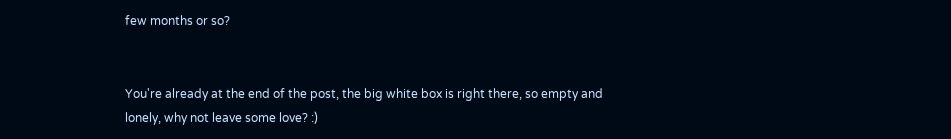few months or so?


You're already at the end of the post, the big white box is right there, so empty and lonely, why not leave some love? :)